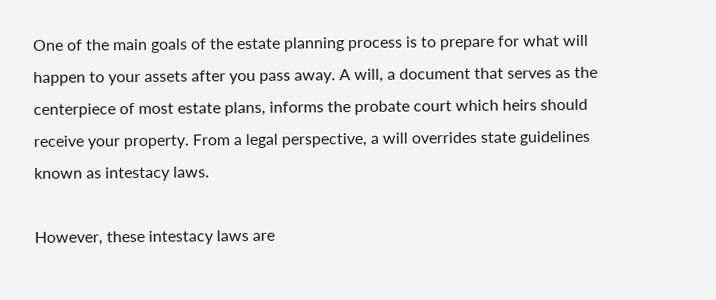One of the main goals of the estate planning process is to prepare for what will happen to your assets after you pass away. A will, a document that serves as the centerpiece of most estate plans, informs the probate court which heirs should receive your property. From a legal perspective, a will overrides state guidelines known as intestacy laws.

However, these intestacy laws are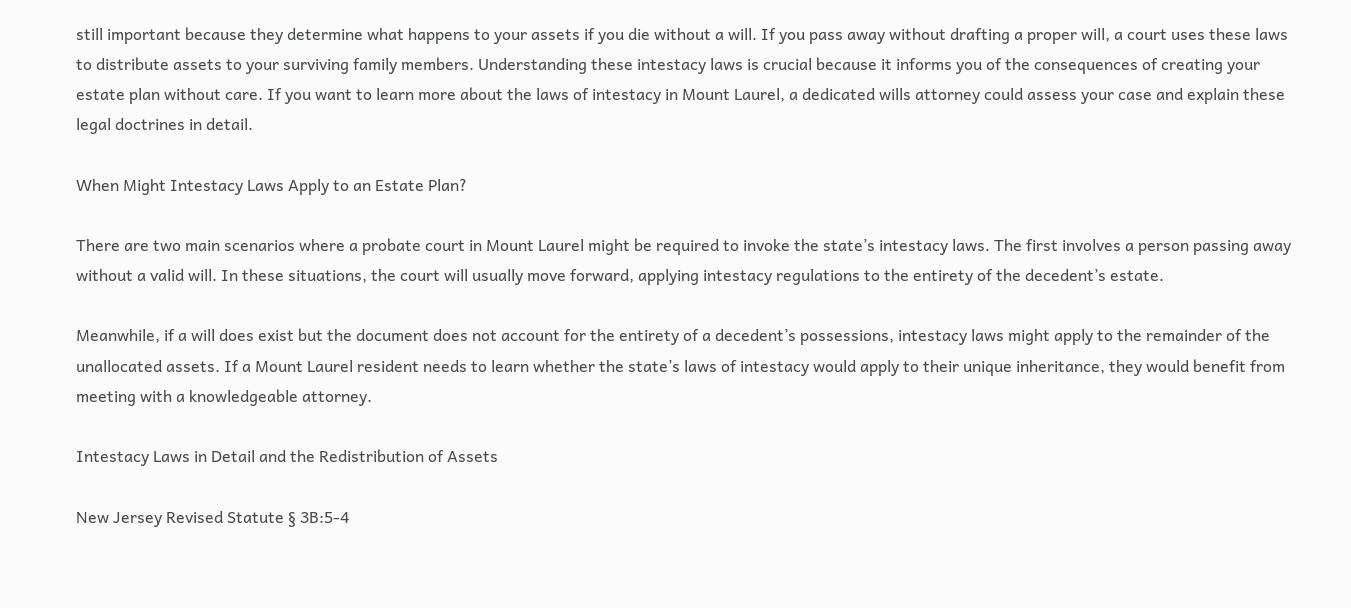still important because they determine what happens to your assets if you die without a will. If you pass away without drafting a proper will, a court uses these laws to distribute assets to your surviving family members. Understanding these intestacy laws is crucial because it informs you of the consequences of creating your estate plan without care. If you want to learn more about the laws of intestacy in Mount Laurel, a dedicated wills attorney could assess your case and explain these legal doctrines in detail.

When Might Intestacy Laws Apply to an Estate Plan?

There are two main scenarios where a probate court in Mount Laurel might be required to invoke the state’s intestacy laws. The first involves a person passing away without a valid will. In these situations, the court will usually move forward, applying intestacy regulations to the entirety of the decedent’s estate.

Meanwhile, if a will does exist but the document does not account for the entirety of a decedent’s possessions, intestacy laws might apply to the remainder of the unallocated assets. If a Mount Laurel resident needs to learn whether the state’s laws of intestacy would apply to their unique inheritance, they would benefit from meeting with a knowledgeable attorney.

Intestacy Laws in Detail and the Redistribution of Assets

New Jersey Revised Statute § 3B:5-4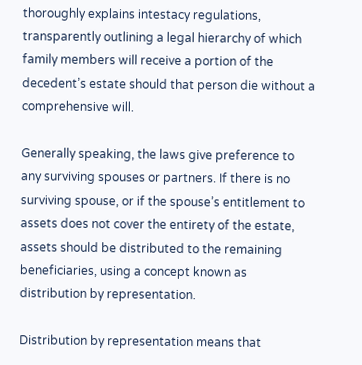thoroughly explains intestacy regulations, transparently outlining a legal hierarchy of which family members will receive a portion of the decedent’s estate should that person die without a comprehensive will.

Generally speaking, the laws give preference to any surviving spouses or partners. If there is no surviving spouse, or if the spouse’s entitlement to assets does not cover the entirety of the estate, assets should be distributed to the remaining beneficiaries, using a concept known as distribution by representation.

Distribution by representation means that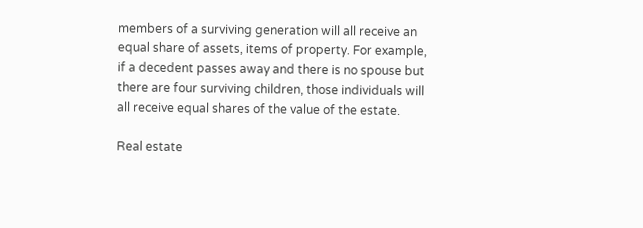members of a surviving generation will all receive an equal share of assets, items of property. For example, if a decedent passes away and there is no spouse but there are four surviving children, those individuals will all receive equal shares of the value of the estate.

Real estate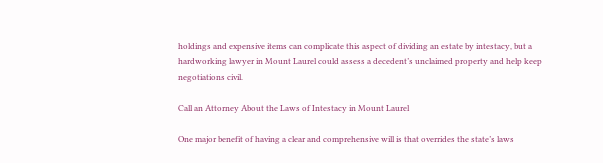holdings and expensive items can complicate this aspect of dividing an estate by intestacy, but a hardworking lawyer in Mount Laurel could assess a decedent’s unclaimed property and help keep negotiations civil.

Call an Attorney About the Laws of Intestacy in Mount Laurel

One major benefit of having a clear and comprehensive will is that overrides the state’s laws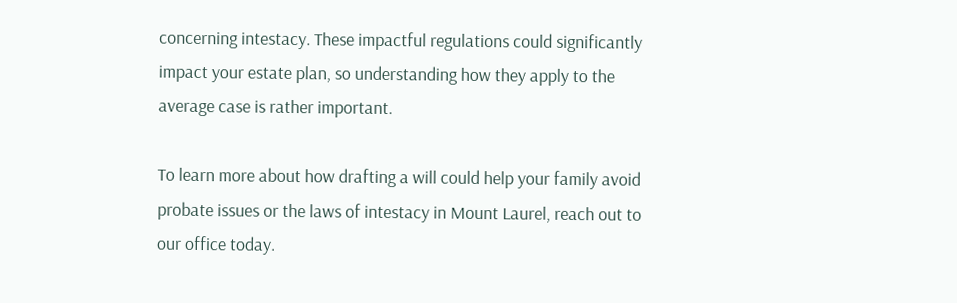concerning intestacy. These impactful regulations could significantly impact your estate plan, so understanding how they apply to the average case is rather important.

To learn more about how drafting a will could help your family avoid probate issues or the laws of intestacy in Mount Laurel, reach out to our office today.